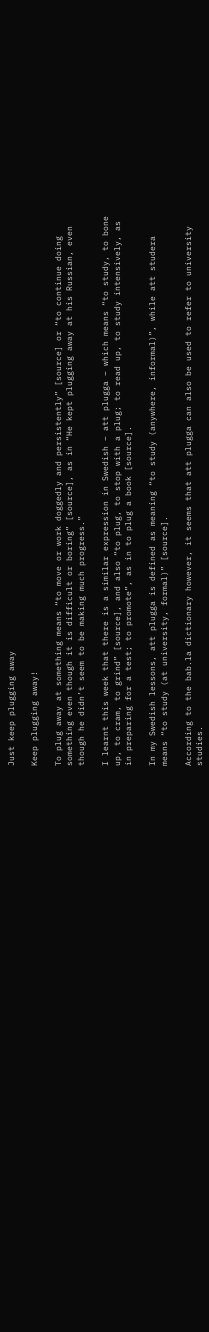Just keep plugging away

Keep plugging away!

To plug away at something means “to move or work doggedly and persistently” [source] or “to continue doing something even though it is difficult or boring” [source], as in “He kept plugging away at his Russian, even though he didn’t seem to be making much progress.”

I learnt this week that there is a similar expression in Swedish – att plugga – which means “to study, to bone up, to cram, to grind” [source], and also “to plug, to stop with a plug; to read up, to study intensively, as in preparing for a test; to promote”, as in to plug a book [source].

In my Swedish lessons, att plugga is defined as meaning “to study (anywhere, informal)”, while att studera means “to study (at university, formal)” [source].

According to the bab.la dictionary however, it seems that att plugga can also be used to refer to university studies.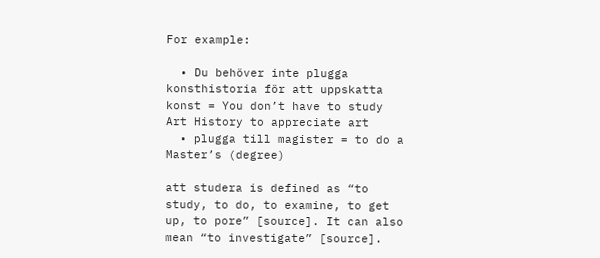For example:

  • Du behöver inte plugga konsthistoria för att uppskatta konst = You don’t have to study Art History to appreciate art
  • plugga till magister = to do a Master’s (degree)

att studera is defined as “to study, to do, to examine, to get up, to pore” [source]. It can also mean “to investigate” [source].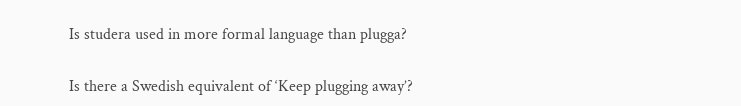Is studera used in more formal language than plugga?

Is there a Swedish equivalent of ‘Keep plugging away’?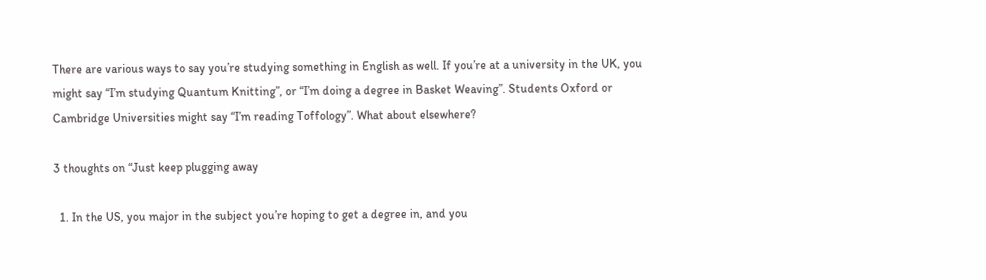There are various ways to say you’re studying something in English as well. If you’re at a university in the UK, you might say “I’m studying Quantum Knitting”, or “I’m doing a degree in Basket Weaving”. Students Oxford or Cambridge Universities might say “I’m reading Toffology”. What about elsewhere?

3 thoughts on “Just keep plugging away

  1. In the US, you major in the subject you’re hoping to get a degree in, and you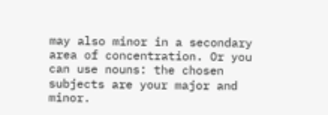may also minor in a secondary area of concentration. Or you can use nouns: the chosen subjects are your major and minor.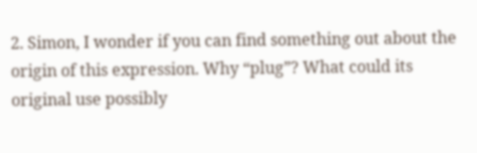2. Simon, I wonder if you can find something out about the origin of this expression. Why “plug”? What could its original use possibly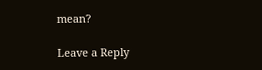mean?

Leave a Reply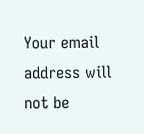Your email address will not be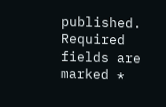published. Required fields are marked *